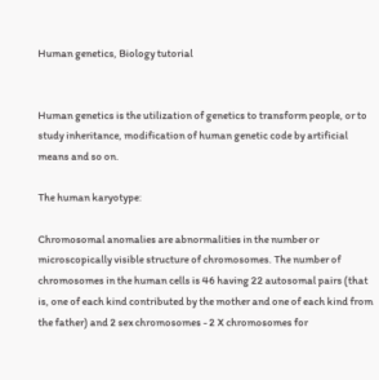Human genetics, Biology tutorial


Human genetics is the utilization of genetics to transform people, or to study inheritance, modification of human genetic code by artificial means and so on.

The human karyotype:

Chromosomal anomalies are abnormalities in the number or microscopically visible structure of chromosomes. The number of chromosomes in the human cells is 46 having 22 autosomal pairs (that is, one of each kind contributed by the mother and one of each kind from the father) and 2 sex chromosomes - 2 X chromosomes for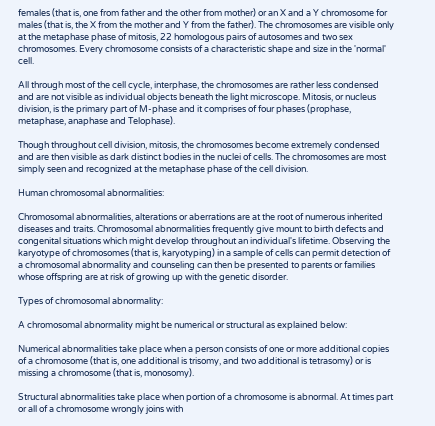females (that is, one from father and the other from mother) or an X and a Y chromosome for males (that is, the X from the mother and Y from the father). The chromosomes are visible only at the metaphase phase of mitosis, 22 homologous pairs of autosomes and two sex chromosomes. Every chromosome consists of a characteristic shape and size in the 'normal' cell.

All through most of the cell cycle, interphase, the chromosomes are rather less condensed and are not visible as individual objects beneath the light microscope. Mitosis, or nucleus division, is the primary part of M-phase and it comprises of four phases (prophase, metaphase, anaphase and Telophase).

Though throughout cell division, mitosis, the chromosomes become extremely condensed and are then visible as dark distinct bodies in the nuclei of cells. The chromosomes are most simply seen and recognized at the metaphase phase of the cell division.

Human chromosomal abnormalities:

Chromosomal abnormalities, alterations or aberrations are at the root of numerous inherited diseases and traits. Chromosomal abnormalities frequently give mount to birth defects and congenital situations which might develop throughout an individual's lifetime. Observing the karyotype of chromosomes (that is, karyotyping) in a sample of cells can permit detection of a chromosomal abnormality and counseling can then be presented to parents or families whose offspring are at risk of growing up with the genetic disorder.

Types of chromosomal abnormality:

A chromosomal abnormality might be numerical or structural as explained below:

Numerical abnormalities take place when a person consists of one or more additional copies of a chromosome (that is, one additional is trisomy, and two additional is tetrasomy) or is missing a chromosome (that is, monosomy).

Structural abnormalities take place when portion of a chromosome is abnormal. At times part or all of a chromosome wrongly joins with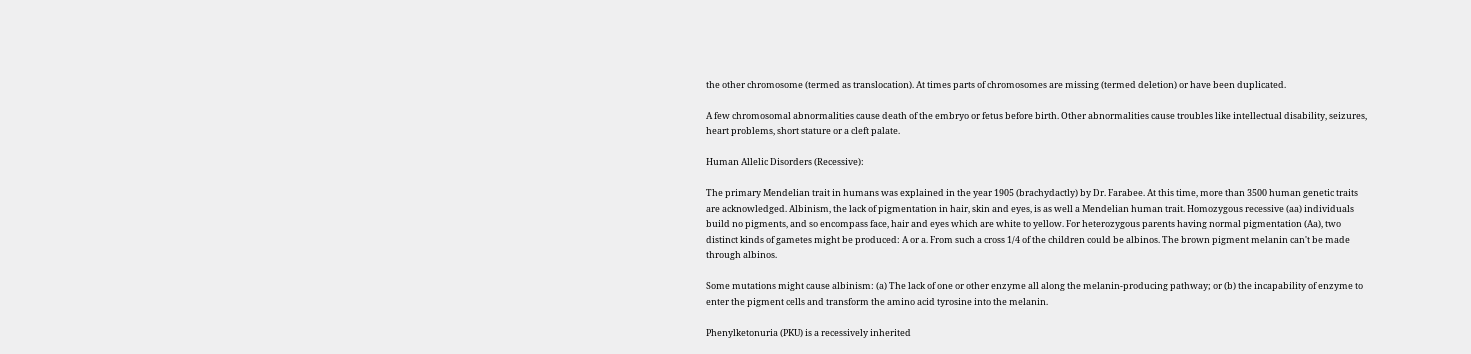the other chromosome (termed as translocation). At times parts of chromosomes are missing (termed deletion) or have been duplicated.

A few chromosomal abnormalities cause death of the embryo or fetus before birth. Other abnormalities cause troubles like intellectual disability, seizures, heart problems, short stature or a cleft palate.

Human Allelic Disorders (Recessive):

The primary Mendelian trait in humans was explained in the year 1905 (brachydactly) by Dr. Farabee. At this time, more than 3500 human genetic traits are acknowledged. Albinism, the lack of pigmentation in hair, skin and eyes, is as well a Mendelian human trait. Homozygous recessive (aa) individuals build no pigments, and so encompass face, hair and eyes which are white to yellow. For heterozygous parents having normal pigmentation (Aa), two distinct kinds of gametes might be produced: A or a. From such a cross 1/4 of the children could be albinos. The brown pigment melanin can't be made through albinos.

Some mutations might cause albinism: (a) The lack of one or other enzyme all along the melanin-producing pathway; or (b) the incapability of enzyme to enter the pigment cells and transform the amino acid tyrosine into the melanin.

Phenylketonuria (PKU) is a recessively inherited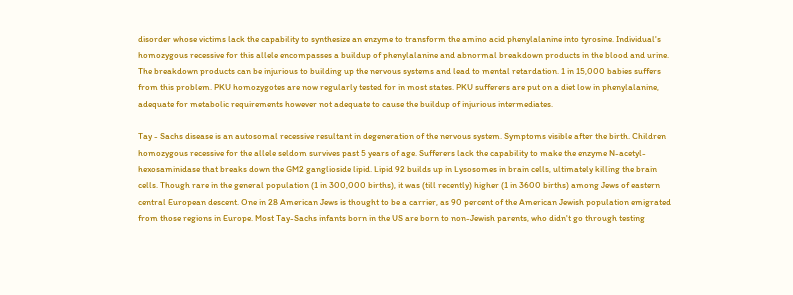disorder whose victims lack the capability to synthesize an enzyme to transform the amino acid phenylalanine into tyrosine. Individual's homozygous recessive for this allele encompasses a buildup of phenylalanine and abnormal breakdown products in the blood and urine. The breakdown products can be injurious to building up the nervous systems and lead to mental retardation. 1 in 15,000 babies suffers from this problem. PKU homozygotes are now regularly tested for in most states. PKU sufferers are put on a diet low in phenylalanine, adequate for metabolic requirements however not adequate to cause the buildup of injurious intermediates.

Tay - Sachs disease is an autosomal recessive resultant in degeneration of the nervous system. Symptoms visible after the birth. Children homozygous recessive for the allele seldom survives past 5 years of age. Sufferers lack the capability to make the enzyme N-acetyl-hexosaminidase that breaks down the GM2 ganglioside lipid. Lipid 92 builds up in Lysosomes in brain cells, ultimately killing the brain cells. Though rare in the general population (1 in 300,000 births), it was (till recently) higher (1 in 3600 births) among Jews of eastern central European descent. One in 28 American Jews is thought to be a carrier, as 90 percent of the American Jewish population emigrated from those regions in Europe. Most Tay-Sachs infants born in the US are born to non-Jewish parents, who didn't go through testing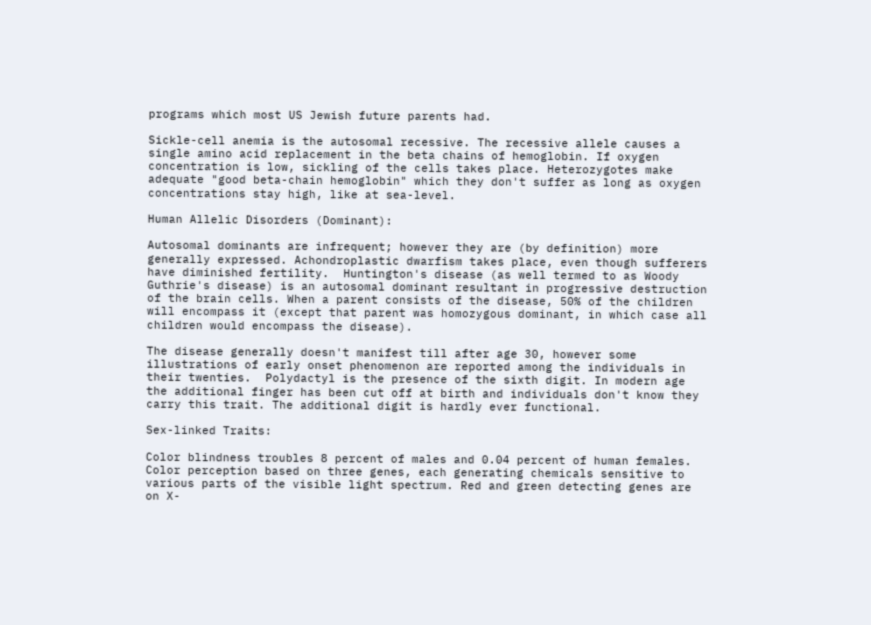programs which most US Jewish future parents had.

Sickle-cell anemia is the autosomal recessive. The recessive allele causes a single amino acid replacement in the beta chains of hemoglobin. If oxygen concentration is low, sickling of the cells takes place. Heterozygotes make adequate "good beta-chain hemoglobin" which they don't suffer as long as oxygen concentrations stay high, like at sea-level.

Human Allelic Disorders (Dominant):

Autosomal dominants are infrequent; however they are (by definition) more generally expressed. Achondroplastic dwarfism takes place, even though sufferers have diminished fertility.  Huntington's disease (as well termed to as Woody Guthrie's disease) is an autosomal dominant resultant in progressive destruction of the brain cells. When a parent consists of the disease, 50% of the children will encompass it (except that parent was homozygous dominant, in which case all children would encompass the disease).

The disease generally doesn't manifest till after age 30, however some illustrations of early onset phenomenon are reported among the individuals in their twenties.  Polydactyl is the presence of the sixth digit. In modern age the additional finger has been cut off at birth and individuals don't know they carry this trait. The additional digit is hardly ever functional.

Sex-linked Traits:

Color blindness troubles 8 percent of males and 0.04 percent of human females. Color perception based on three genes, each generating chemicals sensitive to various parts of the visible light spectrum. Red and green detecting genes are on X-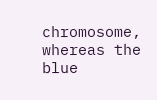chromosome, whereas the blue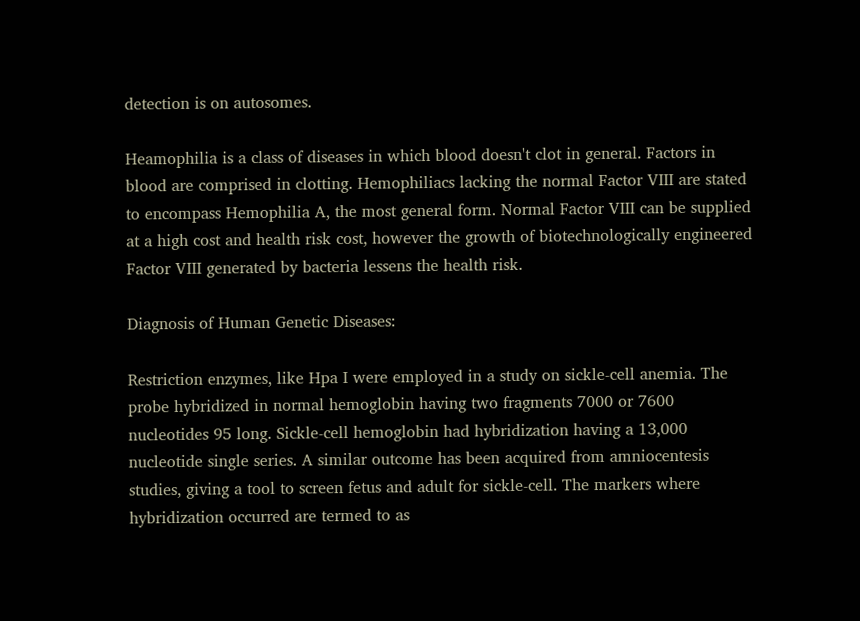detection is on autosomes.

Heamophilia is a class of diseases in which blood doesn't clot in general. Factors in blood are comprised in clotting. Hemophiliacs lacking the normal Factor VIII are stated to encompass Hemophilia A, the most general form. Normal Factor VIII can be supplied at a high cost and health risk cost, however the growth of biotechnologically engineered Factor VIII generated by bacteria lessens the health risk.

Diagnosis of Human Genetic Diseases:

Restriction enzymes, like Hpa I were employed in a study on sickle-cell anemia. The probe hybridized in normal hemoglobin having two fragments 7000 or 7600 nucleotides 95 long. Sickle-cell hemoglobin had hybridization having a 13,000 nucleotide single series. A similar outcome has been acquired from amniocentesis studies, giving a tool to screen fetus and adult for sickle-cell. The markers where hybridization occurred are termed to as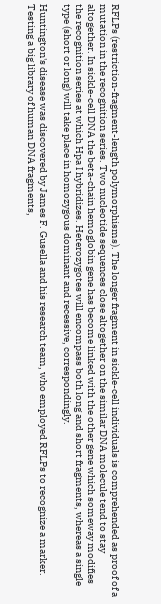RFLPs (restriction-fragment-length polymorphisms). The longer fragment in sickle-cell individuals is comprehended as proof of a mutation in the recognition series. Two nucleotide sequences close altogether on the similar DNA molecule tend to stay altogether. In sickle-cell DNA the beta-chain hemoglobin gene has become linked with the other gene which someway modifies the recognition series at which Hpa I hybridizes. Heterozygotes will encompass both long and short fragments, whereas a single type (short or long) will take place in homozygous dominant and recessive, correspondingly.

Huntington's disease was discovered by James F. Gusella and his research team, who employed RFLPs to recognize a marker. Testing a big library of human DNA fragments,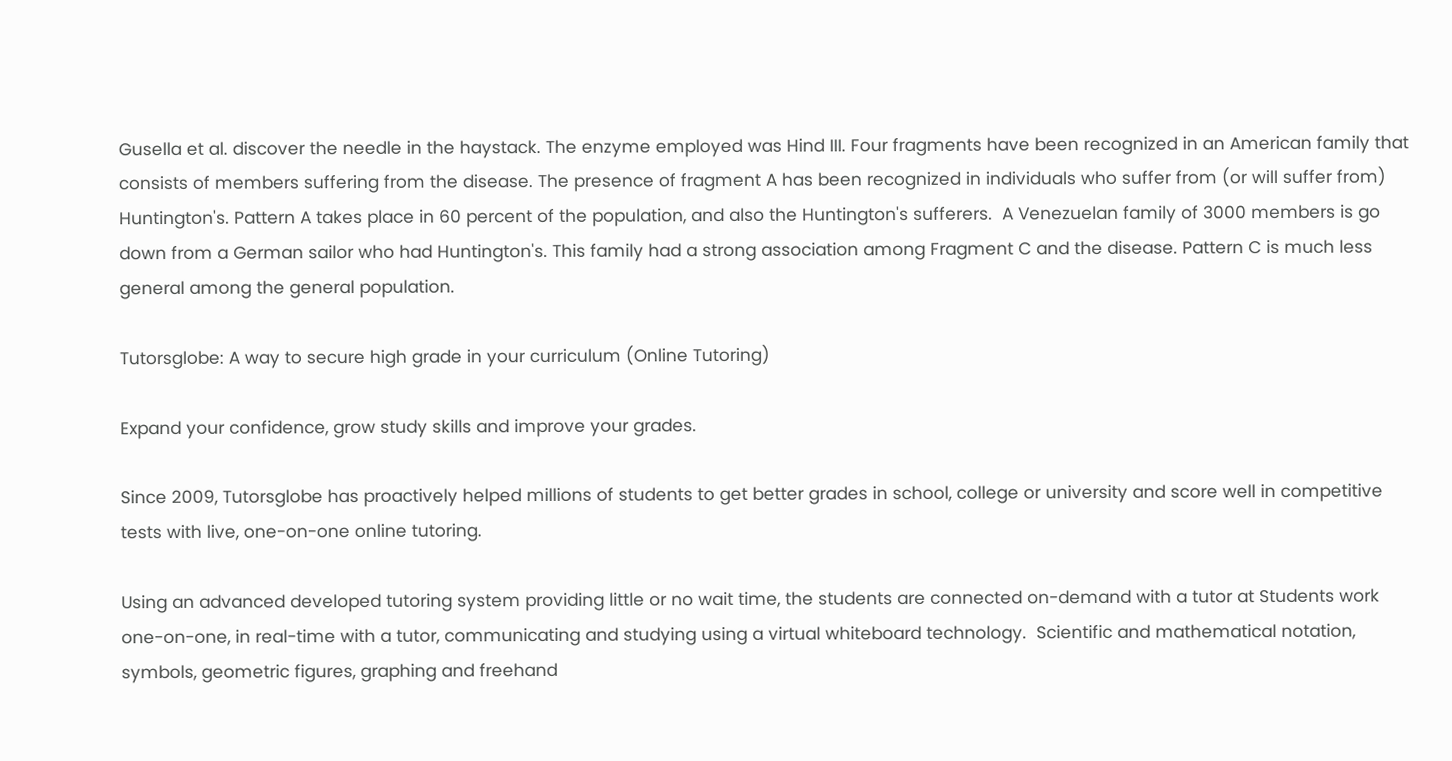Gusella et al. discover the needle in the haystack. The enzyme employed was Hind III. Four fragments have been recognized in an American family that consists of members suffering from the disease. The presence of fragment A has been recognized in individuals who suffer from (or will suffer from) Huntington's. Pattern A takes place in 60 percent of the population, and also the Huntington's sufferers.  A Venezuelan family of 3000 members is go down from a German sailor who had Huntington's. This family had a strong association among Fragment C and the disease. Pattern C is much less general among the general population.

Tutorsglobe: A way to secure high grade in your curriculum (Online Tutoring)

Expand your confidence, grow study skills and improve your grades.

Since 2009, Tutorsglobe has proactively helped millions of students to get better grades in school, college or university and score well in competitive tests with live, one-on-one online tutoring.

Using an advanced developed tutoring system providing little or no wait time, the students are connected on-demand with a tutor at Students work one-on-one, in real-time with a tutor, communicating and studying using a virtual whiteboard technology.  Scientific and mathematical notation, symbols, geometric figures, graphing and freehand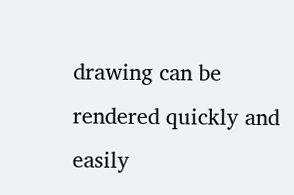drawing can be rendered quickly and easily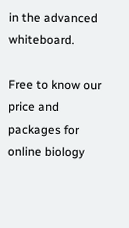in the advanced whiteboard.

Free to know our price and packages for online biology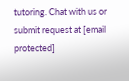tutoring. Chat with us or submit request at [email protected]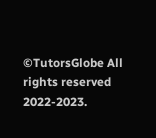©TutorsGlobe All rights reserved 2022-2023.